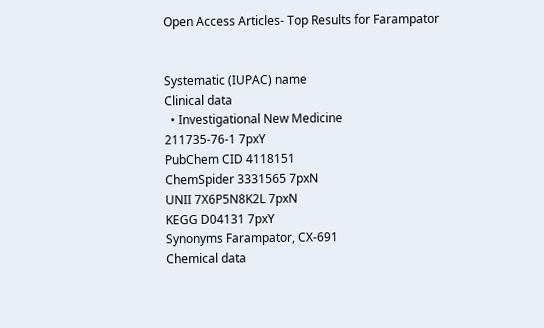Open Access Articles- Top Results for Farampator


Systematic (IUPAC) name
Clinical data
  • Investigational New Medicine
211735-76-1 7pxY
PubChem CID 4118151
ChemSpider 3331565 7pxN
UNII 7X6P5N8K2L 7pxN
KEGG D04131 7pxY
Synonyms Farampator, CX-691
Chemical data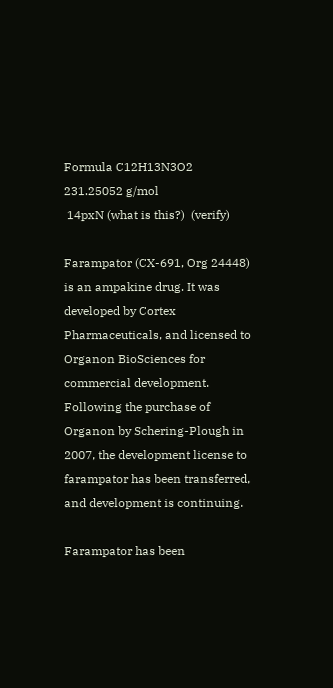Formula C12H13N3O2
231.25052 g/mol
 14pxN (what is this?)  (verify)

Farampator (CX-691, Org 24448) is an ampakine drug. It was developed by Cortex Pharmaceuticals, and licensed to Organon BioSciences for commercial development. Following the purchase of Organon by Schering-Plough in 2007, the development license to farampator has been transferred, and development is continuing.

Farampator has been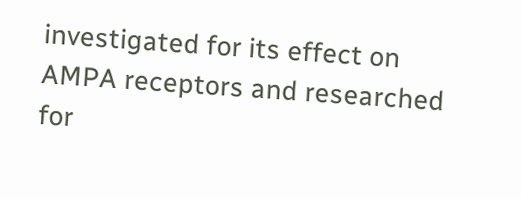investigated for its effect on AMPA receptors and researched for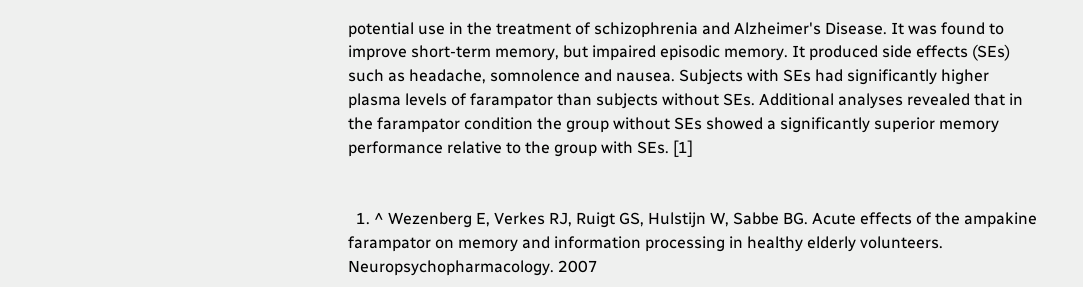potential use in the treatment of schizophrenia and Alzheimer's Disease. It was found to improve short-term memory, but impaired episodic memory. It produced side effects (SEs) such as headache, somnolence and nausea. Subjects with SEs had significantly higher plasma levels of farampator than subjects without SEs. Additional analyses revealed that in the farampator condition the group without SEs showed a significantly superior memory performance relative to the group with SEs. [1]


  1. ^ Wezenberg E, Verkes RJ, Ruigt GS, Hulstijn W, Sabbe BG. Acute effects of the ampakine farampator on memory and information processing in healthy elderly volunteers. Neuropsychopharmacology. 2007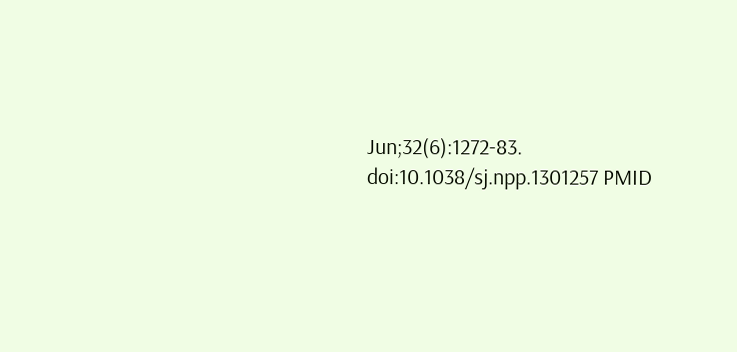Jun;32(6):1272-83. doi:10.1038/sj.npp.1301257 PMID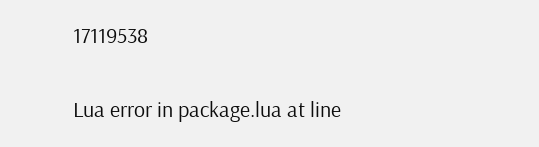17119538

Lua error in package.lua at line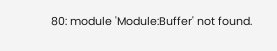80: module 'Module:Buffer' not found.